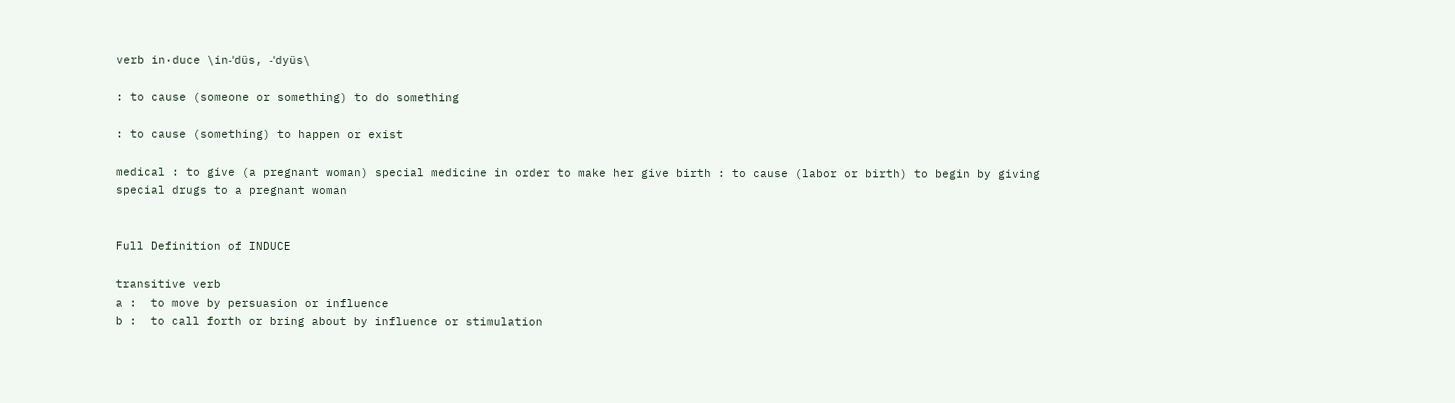verb in·duce \in-ˈdüs, -ˈdyüs\

: to cause (someone or something) to do something

: to cause (something) to happen or exist

medical : to give (a pregnant woman) special medicine in order to make her give birth : to cause (labor or birth) to begin by giving special drugs to a pregnant woman


Full Definition of INDUCE

transitive verb
a :  to move by persuasion or influence
b :  to call forth or bring about by influence or stimulation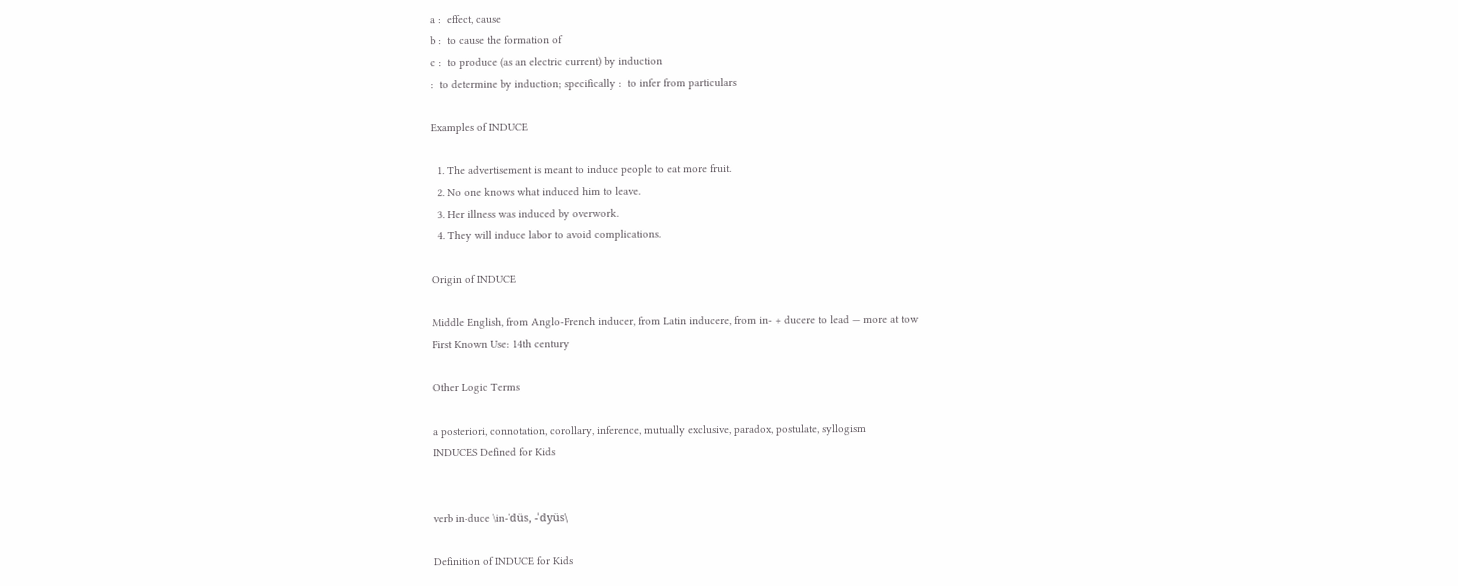a :  effect, cause
b :  to cause the formation of
c :  to produce (as an electric current) by induction
:  to determine by induction; specifically :  to infer from particulars

Examples of INDUCE

  1. The advertisement is meant to induce people to eat more fruit.
  2. No one knows what induced him to leave.
  3. Her illness was induced by overwork.
  4. They will induce labor to avoid complications.

Origin of INDUCE

Middle English, from Anglo-French inducer, from Latin inducere, from in- + ducere to lead — more at tow
First Known Use: 14th century

Other Logic Terms

a posteriori, connotation, corollary, inference, mutually exclusive, paradox, postulate, syllogism
INDUCES Defined for Kids


verb in·duce \in-ˈdüs, -ˈdyüs\

Definition of INDUCE for Kids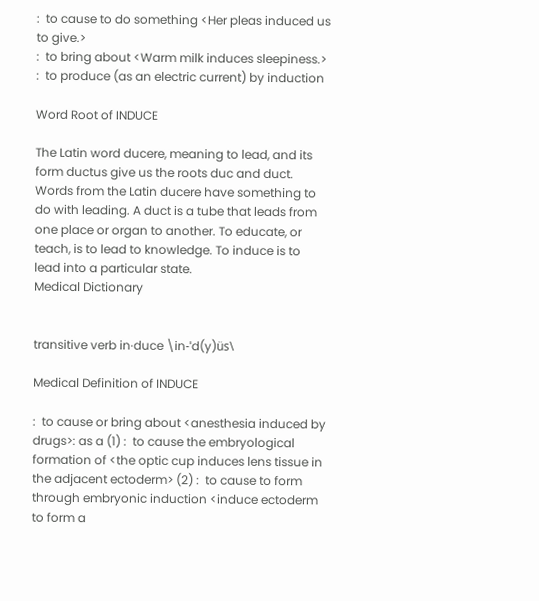:  to cause to do something <Her pleas induced us to give.>
:  to bring about <Warm milk induces sleepiness.>
:  to produce (as an electric current) by induction

Word Root of INDUCE

The Latin word ducere, meaning to lead, and its form ductus give us the roots duc and duct. Words from the Latin ducere have something to do with leading. A duct is a tube that leads from one place or organ to another. To educate, or teach, is to lead to knowledge. To induce is to lead into a particular state.
Medical Dictionary


transitive verb in·duce \in-ˈd(y)üs\

Medical Definition of INDUCE

:  to cause or bring about <anesthesia induced by drugs>: as a (1) :  to cause the embryological formation of <the optic cup induces lens tissue in the adjacent ectoderm> (2) :  to cause to form through embryonic induction <induce ectoderm to form a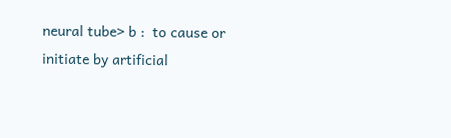neural tube> b :  to cause or initiate by artificial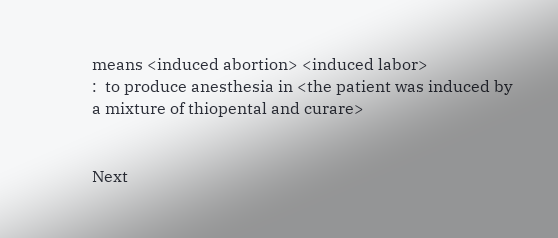means <induced abortion> <induced labor>
:  to produce anesthesia in <the patient was induced by a mixture of thiopental and curare>


Next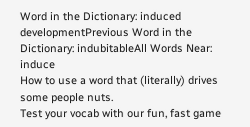Word in the Dictionary: induced developmentPrevious Word in the Dictionary: indubitableAll Words Near: induce
How to use a word that (literally) drives some people nuts.
Test your vocab with our fun, fast game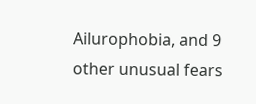Ailurophobia, and 9 other unusual fears